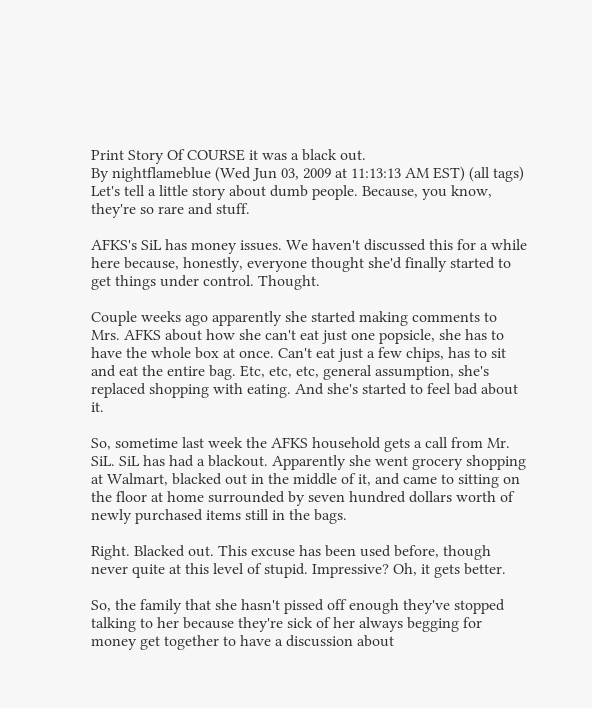Print Story Of COURSE it was a black out.
By nightflameblue (Wed Jun 03, 2009 at 11:13:13 AM EST) (all tags)
Let's tell a little story about dumb people. Because, you know, they're so rare and stuff.

AFKS's SiL has money issues. We haven't discussed this for a while here because, honestly, everyone thought she'd finally started to get things under control. Thought.

Couple weeks ago apparently she started making comments to Mrs. AFKS about how she can't eat just one popsicle, she has to have the whole box at once. Can't eat just a few chips, has to sit and eat the entire bag. Etc, etc, etc, general assumption, she's replaced shopping with eating. And she's started to feel bad about it.

So, sometime last week the AFKS household gets a call from Mr. SiL. SiL has had a blackout. Apparently she went grocery shopping at Walmart, blacked out in the middle of it, and came to sitting on the floor at home surrounded by seven hundred dollars worth of newly purchased items still in the bags.

Right. Blacked out. This excuse has been used before, though never quite at this level of stupid. Impressive? Oh, it gets better.

So, the family that she hasn't pissed off enough they've stopped talking to her because they're sick of her always begging for money get together to have a discussion about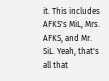it. This includes AFKS's MiL, Mrs. AFKS, and Mr. SiL. Yeah, that's all that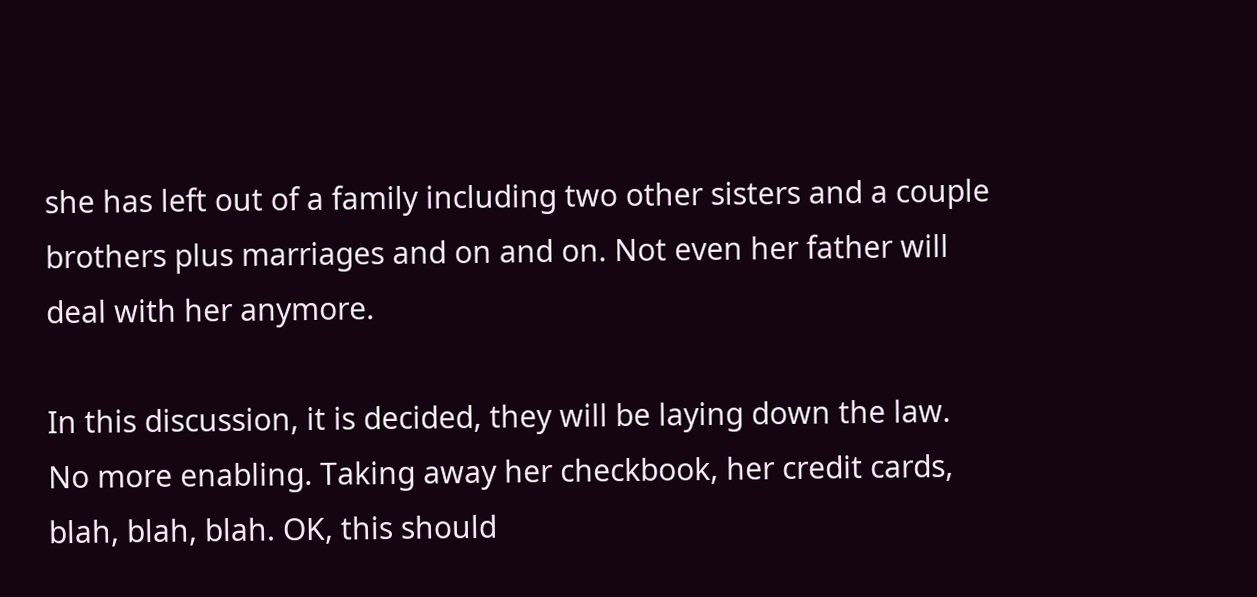she has left out of a family including two other sisters and a couple brothers plus marriages and on and on. Not even her father will deal with her anymore.

In this discussion, it is decided, they will be laying down the law. No more enabling. Taking away her checkbook, her credit cards, blah, blah, blah. OK, this should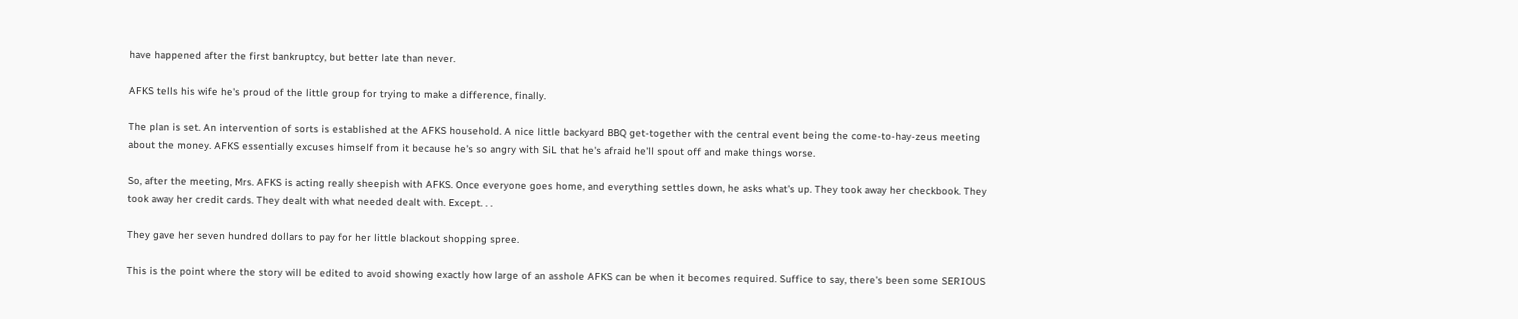have happened after the first bankruptcy, but better late than never.

AFKS tells his wife he's proud of the little group for trying to make a difference, finally.

The plan is set. An intervention of sorts is established at the AFKS household. A nice little backyard BBQ get-together with the central event being the come-to-hay-zeus meeting about the money. AFKS essentially excuses himself from it because he's so angry with SiL that he's afraid he'll spout off and make things worse.

So, after the meeting, Mrs. AFKS is acting really sheepish with AFKS. Once everyone goes home, and everything settles down, he asks what's up. They took away her checkbook. They took away her credit cards. They dealt with what needed dealt with. Except. . .

They gave her seven hundred dollars to pay for her little blackout shopping spree.

This is the point where the story will be edited to avoid showing exactly how large of an asshole AFKS can be when it becomes required. Suffice to say, there's been some SERIOUS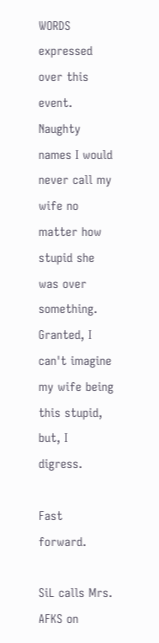WORDS expressed over this event. Naughty names I would never call my wife no matter how stupid she was over something. Granted, I can't imagine my wife being this stupid, but, I digress.

Fast forward.

SiL calls Mrs. AFKS on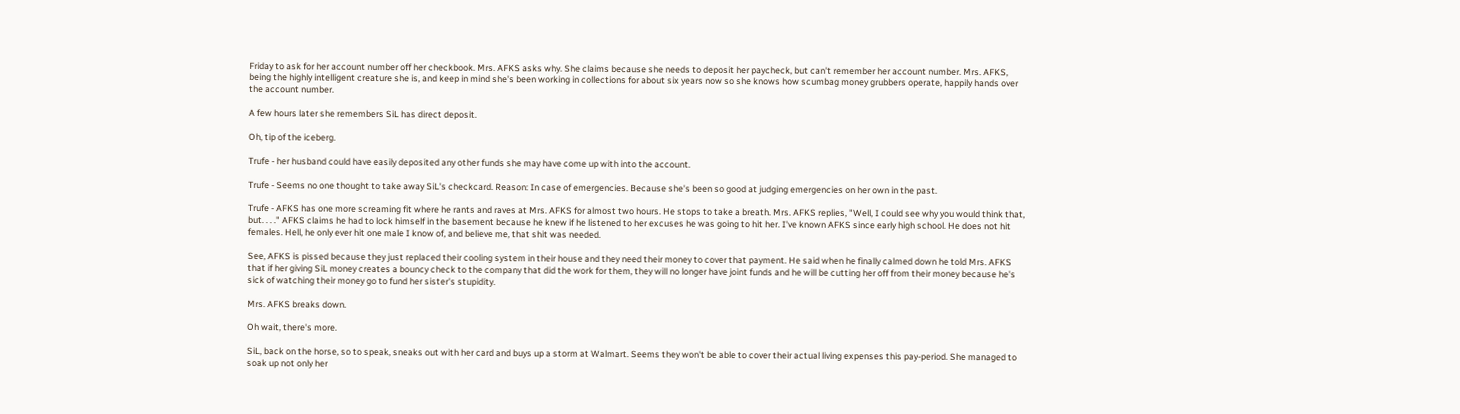Friday to ask for her account number off her checkbook. Mrs. AFKS asks why. She claims because she needs to deposit her paycheck, but can't remember her account number. Mrs. AFKS, being the highly intelligent creature she is, and keep in mind she's been working in collections for about six years now so she knows how scumbag money grubbers operate, happily hands over the account number.

A few hours later she remembers SiL has direct deposit.

Oh, tip of the iceberg.

Trufe - her husband could have easily deposited any other funds she may have come up with into the account.

Trufe - Seems no one thought to take away SiL's checkcard. Reason: In case of emergencies. Because she's been so good at judging emergencies on her own in the past.

Trufe - AFKS has one more screaming fit where he rants and raves at Mrs. AFKS for almost two hours. He stops to take a breath. Mrs. AFKS replies, "Well, I could see why you would think that, but. . . ." AFKS claims he had to lock himself in the basement because he knew if he listened to her excuses he was going to hit her. I've known AFKS since early high school. He does not hit females. Hell, he only ever hit one male I know of, and believe me, that shit was needed.

See, AFKS is pissed because they just replaced their cooling system in their house and they need their money to cover that payment. He said when he finally calmed down he told Mrs. AFKS that if her giving SiL money creates a bouncy check to the company that did the work for them, they will no longer have joint funds and he will be cutting her off from their money because he's sick of watching their money go to fund her sister's stupidity.

Mrs. AFKS breaks down.

Oh wait, there's more.

SiL, back on the horse, so to speak, sneaks out with her card and buys up a storm at Walmart. Seems they won't be able to cover their actual living expenses this pay-period. She managed to soak up not only her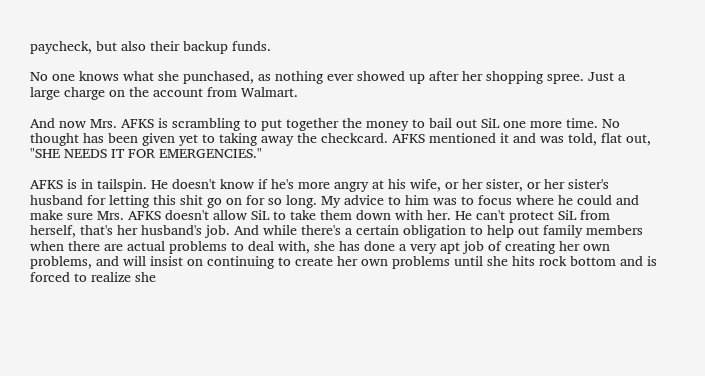paycheck, but also their backup funds.

No one knows what she punchased, as nothing ever showed up after her shopping spree. Just a large charge on the account from Walmart.

And now Mrs. AFKS is scrambling to put together the money to bail out SiL one more time. No thought has been given yet to taking away the checkcard. AFKS mentioned it and was told, flat out, "SHE NEEDS IT FOR EMERGENCIES."

AFKS is in tailspin. He doesn't know if he's more angry at his wife, or her sister, or her sister's husband for letting this shit go on for so long. My advice to him was to focus where he could and make sure Mrs. AFKS doesn't allow SiL to take them down with her. He can't protect SiL from herself, that's her husband's job. And while there's a certain obligation to help out family members when there are actual problems to deal with, she has done a very apt job of creating her own problems, and will insist on continuing to create her own problems until she hits rock bottom and is forced to realize she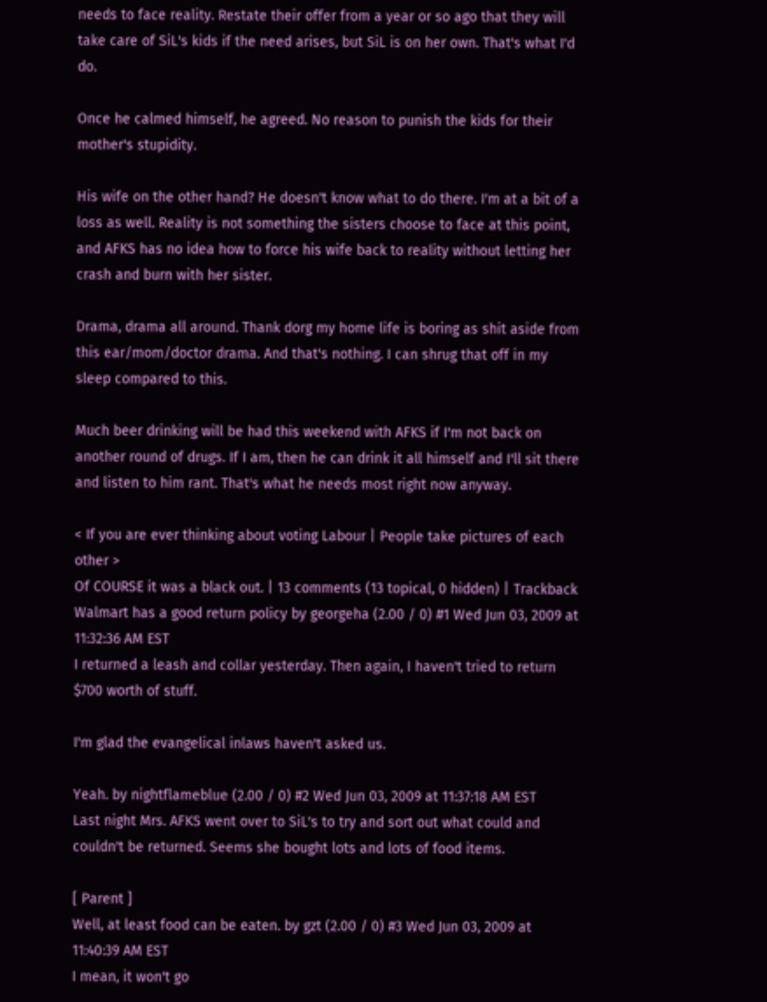needs to face reality. Restate their offer from a year or so ago that they will take care of SiL's kids if the need arises, but SiL is on her own. That's what I'd do.

Once he calmed himself, he agreed. No reason to punish the kids for their mother's stupidity.

His wife on the other hand? He doesn't know what to do there. I'm at a bit of a loss as well. Reality is not something the sisters choose to face at this point, and AFKS has no idea how to force his wife back to reality without letting her crash and burn with her sister.

Drama, drama all around. Thank dorg my home life is boring as shit aside from this ear/mom/doctor drama. And that's nothing. I can shrug that off in my sleep compared to this.

Much beer drinking will be had this weekend with AFKS if I'm not back on another round of drugs. If I am, then he can drink it all himself and I'll sit there and listen to him rant. That's what he needs most right now anyway.

< If you are ever thinking about voting Labour | People take pictures of each other >
Of COURSE it was a black out. | 13 comments (13 topical, 0 hidden) | Trackback
Walmart has a good return policy by georgeha (2.00 / 0) #1 Wed Jun 03, 2009 at 11:32:36 AM EST
I returned a leash and collar yesterday. Then again, I haven't tried to return $700 worth of stuff.

I'm glad the evangelical inlaws haven't asked us.

Yeah. by nightflameblue (2.00 / 0) #2 Wed Jun 03, 2009 at 11:37:18 AM EST
Last night Mrs. AFKS went over to SiL's to try and sort out what could and couldn't be returned. Seems she bought lots and lots of food items.

[ Parent ]
Well, at least food can be eaten. by gzt (2.00 / 0) #3 Wed Jun 03, 2009 at 11:40:39 AM EST
I mean, it won't go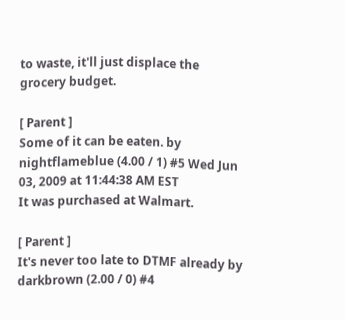to waste, it'll just displace the grocery budget.

[ Parent ]
Some of it can be eaten. by nightflameblue (4.00 / 1) #5 Wed Jun 03, 2009 at 11:44:38 AM EST
It was purchased at Walmart.

[ Parent ]
It's never too late to DTMF already by darkbrown (2.00 / 0) #4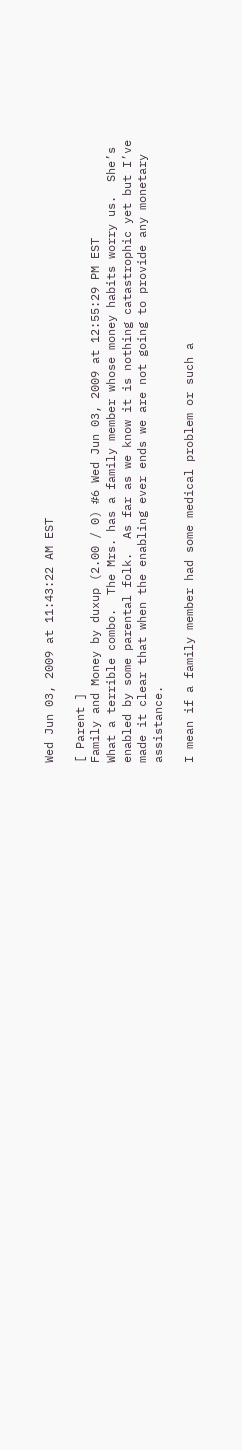Wed Jun 03, 2009 at 11:43:22 AM EST

[ Parent ]
Family and Money by duxup (2.00 / 0) #6 Wed Jun 03, 2009 at 12:55:29 PM EST
What a terrible combo.  The Mrs. has a family member whose money habits worry us.  She’s enabled by some parental folk.  As far as we know it is nothing catastrophic yet but I’ve made it clear that when the enabling ever ends we are not going to provide any monetary assistance.

I mean if a family member had some medical problem or such a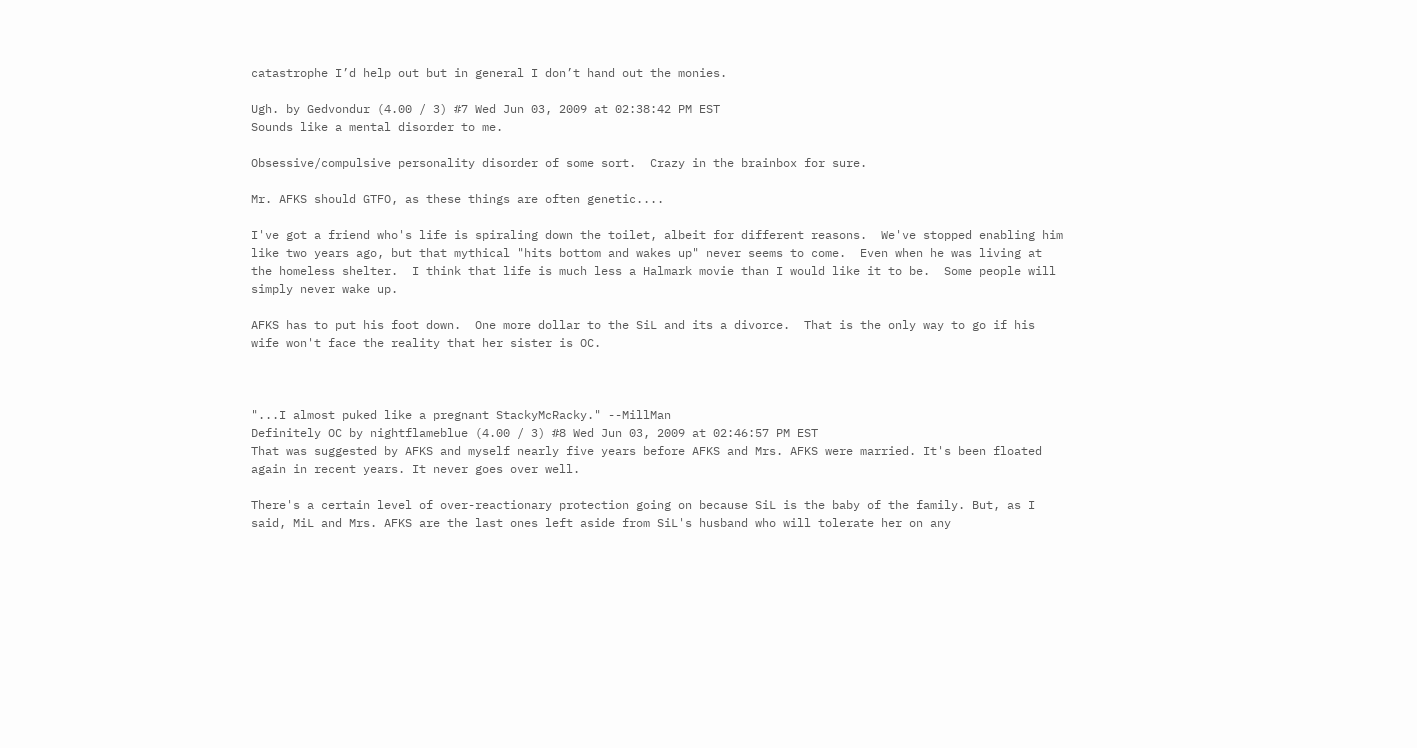catastrophe I’d help out but in general I don’t hand out the monies.

Ugh. by Gedvondur (4.00 / 3) #7 Wed Jun 03, 2009 at 02:38:42 PM EST
Sounds like a mental disorder to me.

Obsessive/compulsive personality disorder of some sort.  Crazy in the brainbox for sure.

Mr. AFKS should GTFO, as these things are often genetic....

I've got a friend who's life is spiraling down the toilet, albeit for different reasons.  We've stopped enabling him like two years ago, but that mythical "hits bottom and wakes up" never seems to come.  Even when he was living at the homeless shelter.  I think that life is much less a Halmark movie than I would like it to be.  Some people will simply never wake up.

AFKS has to put his foot down.  One more dollar to the SiL and its a divorce.  That is the only way to go if his wife won't face the reality that her sister is OC.



"...I almost puked like a pregnant StackyMcRacky." --MillMan
Definitely OC by nightflameblue (4.00 / 3) #8 Wed Jun 03, 2009 at 02:46:57 PM EST
That was suggested by AFKS and myself nearly five years before AFKS and Mrs. AFKS were married. It's been floated again in recent years. It never goes over well.

There's a certain level of over-reactionary protection going on because SiL is the baby of the family. But, as I said, MiL and Mrs. AFKS are the last ones left aside from SiL's husband who will tolerate her on any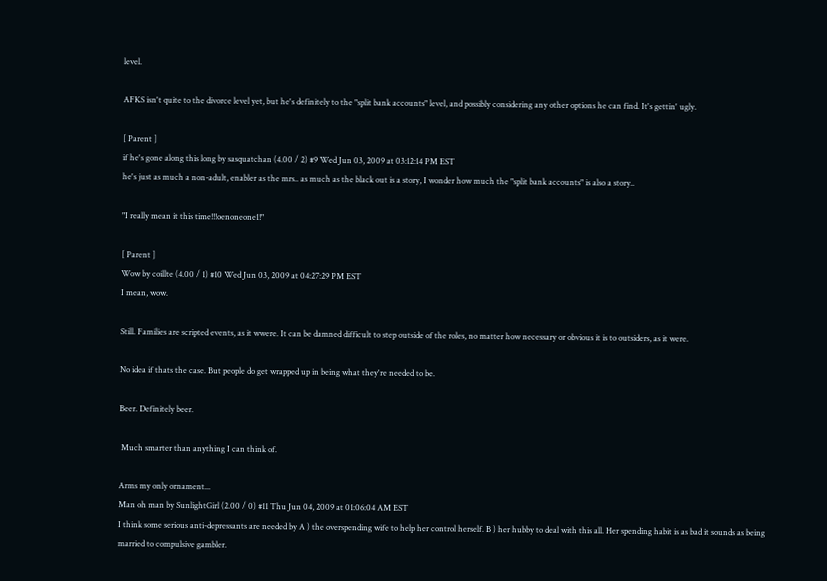level.

AFKS isn't quite to the divorce level yet, but he's definitely to the "split bank accounts" level, and possibly considering any other options he can find. It's gettin' ugly.

[ Parent ]
if he's gone along this long by sasquatchan (4.00 / 2) #9 Wed Jun 03, 2009 at 03:12:14 PM EST
he's just as much a non-adult, enabler as the mrs.. as much as the black out is a story, I wonder how much the "split bank accounts" is also a story..

"I really mean it this time!!!oenoneone1!"

[ Parent ]
Wow by coillte (4.00 / 1) #10 Wed Jun 03, 2009 at 04:27:29 PM EST
I mean, wow.

Still. Families are scripted events, as it wwere. It can be damned difficult to step outside of the roles, no matter how necessary or obvious it is to outsiders, as it were.

No idea if thats the case. But people do get wrapped up in being what they're needed to be.

Beer. Definitely beer.

 Much smarter than anything I can think of.

Arms my only ornament...
Man oh man by SunlightGirl (2.00 / 0) #11 Thu Jun 04, 2009 at 01:06:04 AM EST
I think some serious anti-depressants are needed by A ) the overspending wife to help her control herself. B ) her hubby to deal with this all. Her spending habit is as bad it sounds as being married to compulsive gambler.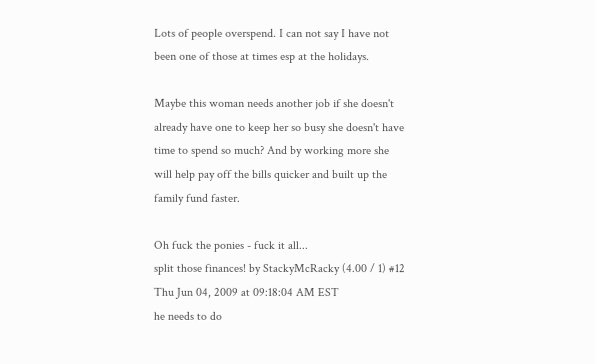Lots of people overspend. I can not say I have not been one of those at times esp at the holidays.

Maybe this woman needs another job if she doesn't already have one to keep her so busy she doesn't have time to spend so much? And by working more she will help pay off the bills quicker and built up the family fund faster.

Oh fuck the ponies - fuck it all...
split those finances! by StackyMcRacky (4.00 / 1) #12 Thu Jun 04, 2009 at 09:18:04 AM EST
he needs to do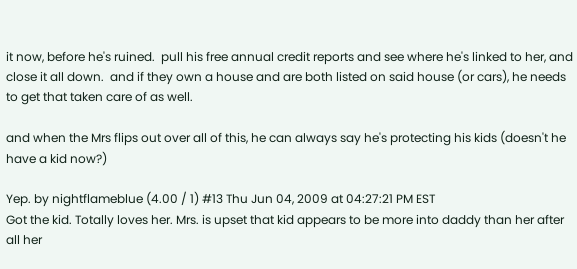it now, before he's ruined.  pull his free annual credit reports and see where he's linked to her, and close it all down.  and if they own a house and are both listed on said house (or cars), he needs to get that taken care of as well.

and when the Mrs flips out over all of this, he can always say he's protecting his kids (doesn't he have a kid now?)

Yep. by nightflameblue (4.00 / 1) #13 Thu Jun 04, 2009 at 04:27:21 PM EST
Got the kid. Totally loves her. Mrs. is upset that kid appears to be more into daddy than her after all her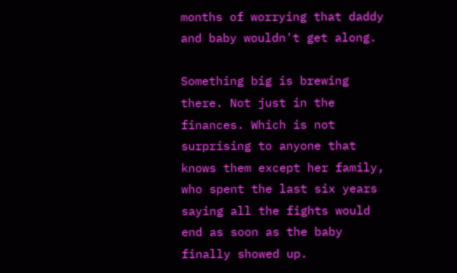months of worrying that daddy and baby wouldn't get along.

Something big is brewing there. Not just in the finances. Which is not surprising to anyone that knows them except her family, who spent the last six years saying all the fights would end as soon as the baby finally showed up.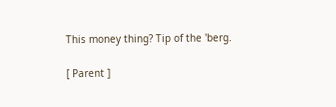This money thing? Tip of the 'berg.

[ Parent ]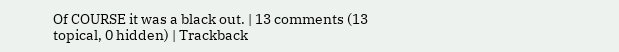Of COURSE it was a black out. | 13 comments (13 topical, 0 hidden) | Trackback